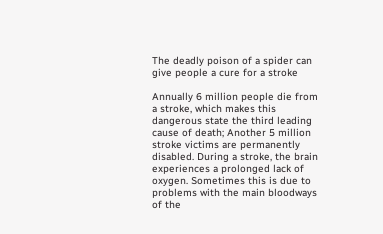The deadly poison of a spider can give people a cure for a stroke

Annually 6 million people die from a stroke, which makes this dangerous state the third leading cause of death; Another 5 million stroke victims are permanently disabled. During a stroke, the brain experiences a prolonged lack of oxygen. Sometimes this is due to problems with the main bloodways of the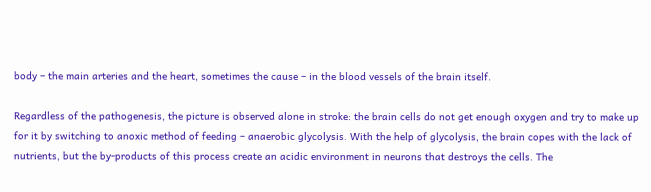body – the main arteries and the heart, sometimes the cause – in the blood vessels of the brain itself.

Regardless of the pathogenesis, the picture is observed alone in stroke: the brain cells do not get enough oxygen and try to make up for it by switching to anoxic method of feeding – anaerobic glycolysis. With the help of glycolysis, the brain copes with the lack of nutrients, but the by-products of this process create an acidic environment in neurons that destroys the cells. The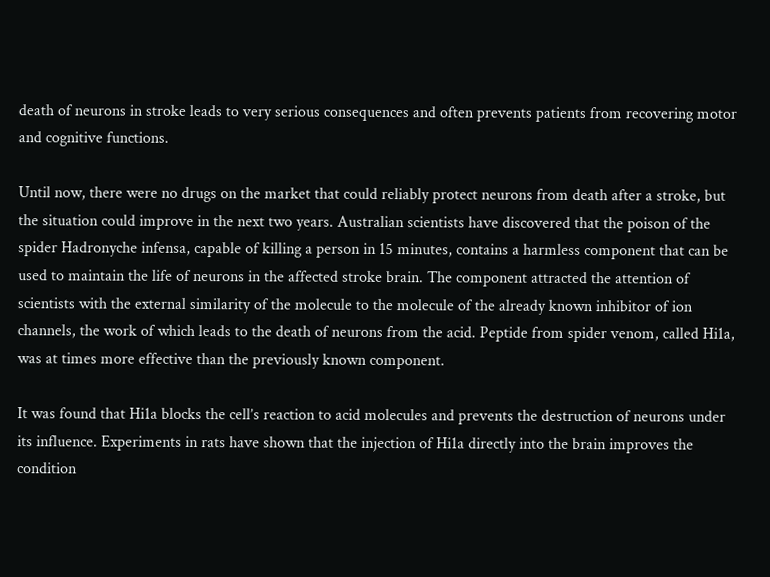death of neurons in stroke leads to very serious consequences and often prevents patients from recovering motor and cognitive functions.

Until now, there were no drugs on the market that could reliably protect neurons from death after a stroke, but the situation could improve in the next two years. Australian scientists have discovered that the poison of the spider Hadronyche infensa, capable of killing a person in 15 minutes, contains a harmless component that can be used to maintain the life of neurons in the affected stroke brain. The component attracted the attention of scientists with the external similarity of the molecule to the molecule of the already known inhibitor of ion channels, the work of which leads to the death of neurons from the acid. Peptide from spider venom, called Hi1a, was at times more effective than the previously known component.

It was found that Hi1a blocks the cell’s reaction to acid molecules and prevents the destruction of neurons under its influence. Experiments in rats have shown that the injection of Hi1a directly into the brain improves the condition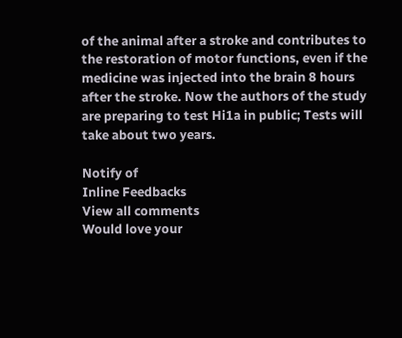of the animal after a stroke and contributes to the restoration of motor functions, even if the medicine was injected into the brain 8 hours after the stroke. Now the authors of the study are preparing to test Hi1a in public; Tests will take about two years.

Notify of
Inline Feedbacks
View all comments
Would love your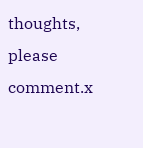thoughts, please comment.x